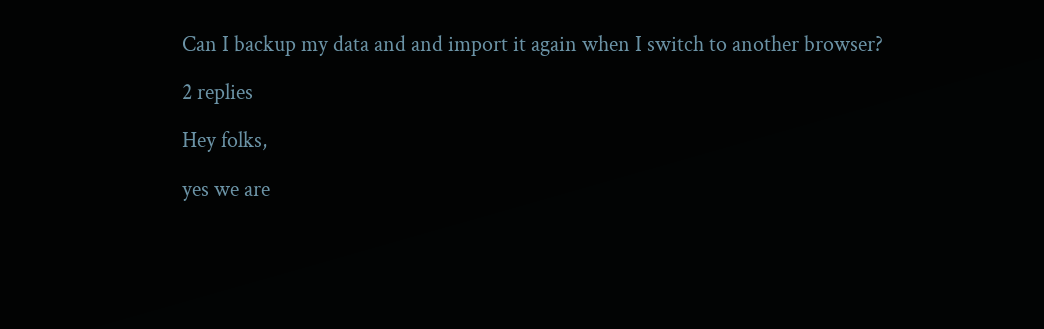Can I backup my data and and import it again when I switch to another browser?

2 replies

Hey folks,

yes we are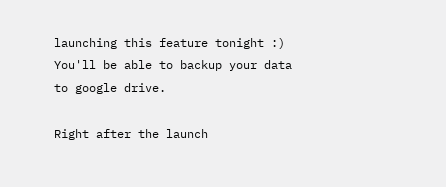launching this feature tonight :)
You'll be able to backup your data to google drive.

Right after the launch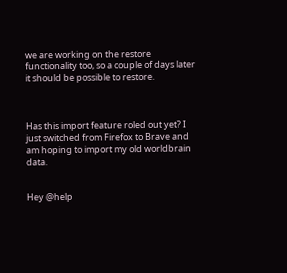we are working on the restore functionality too, so a couple of days later it should be possible to restore.



Has this import feature roled out yet? I just switched from Firefox to Brave and am hoping to import my old worldbrain data.


Hey @help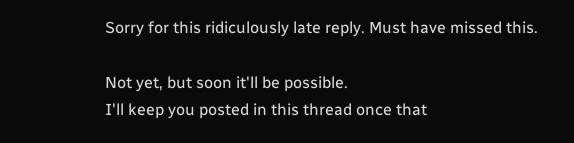Sorry for this ridiculously late reply. Must have missed this.

Not yet, but soon it'll be possible.
I'll keep you posted in this thread once that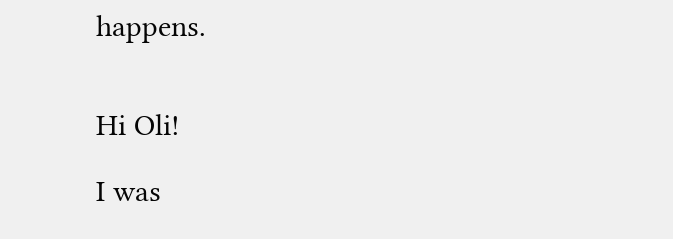happens.


Hi Oli!

I was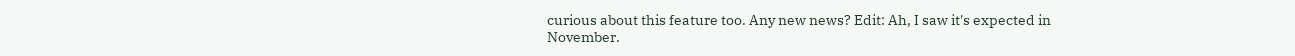curious about this feature too. Any new news? Edit: Ah, I saw it's expected in November.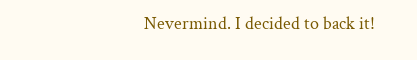Nevermind. I decided to back it!